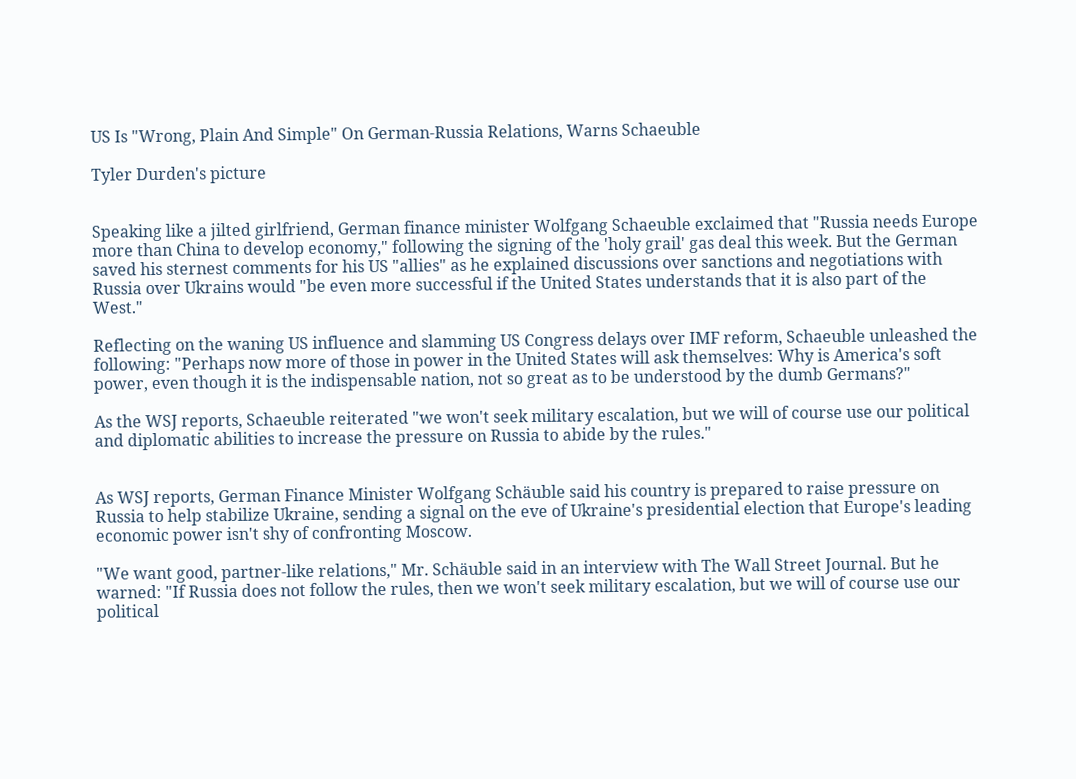US Is "Wrong, Plain And Simple" On German-Russia Relations, Warns Schaeuble

Tyler Durden's picture


Speaking like a jilted girlfriend, German finance minister Wolfgang Schaeuble exclaimed that "Russia needs Europe more than China to develop economy," following the signing of the 'holy grail' gas deal this week. But the German saved his sternest comments for his US "allies" as he explained discussions over sanctions and negotiations with Russia over Ukrains would "be even more successful if the United States understands that it is also part of the West."

Reflecting on the waning US influence and slamming US Congress delays over IMF reform, Schaeuble unleashed the following: "Perhaps now more of those in power in the United States will ask themselves: Why is America's soft power, even though it is the indispensable nation, not so great as to be understood by the dumb Germans?"

As the WSJ reports, Schaeuble reiterated "we won't seek military escalation, but we will of course use our political and diplomatic abilities to increase the pressure on Russia to abide by the rules."


As WSJ reports, German Finance Minister Wolfgang Schäuble said his country is prepared to raise pressure on Russia to help stabilize Ukraine, sending a signal on the eve of Ukraine's presidential election that Europe's leading economic power isn't shy of confronting Moscow.

"We want good, partner-like relations," Mr. Schäuble said in an interview with The Wall Street Journal. But he warned: "If Russia does not follow the rules, then we won't seek military escalation, but we will of course use our political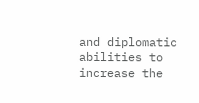and diplomatic abilities to increase the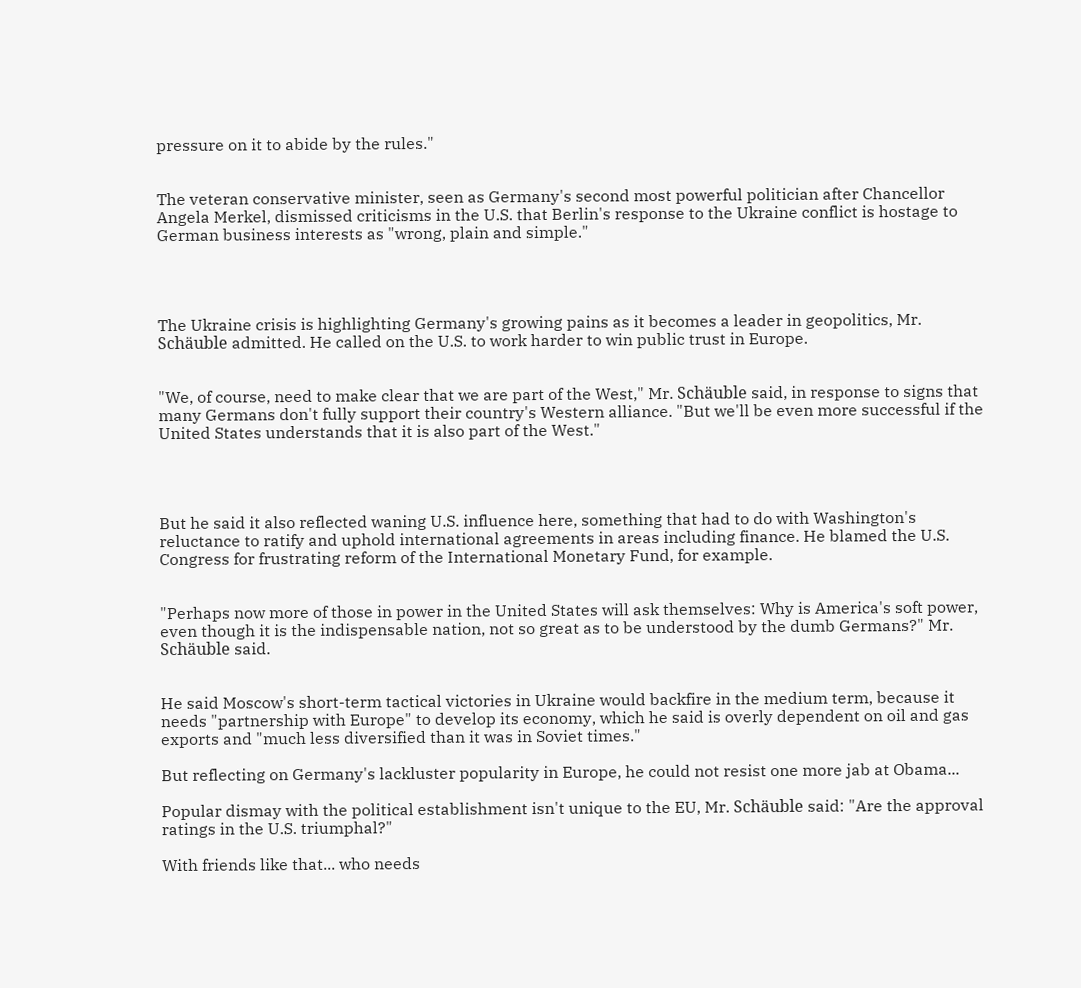pressure on it to abide by the rules."


The veteran conservative minister, seen as Germany's second most powerful politician after Chancellor Angela Merkel, dismissed criticisms in the U.S. that Berlin's response to the Ukraine conflict is hostage to German business interests as "wrong, plain and simple."




The Ukraine crisis is highlighting Germany's growing pains as it becomes a leader in geopolitics, Mr. Schäuble admitted. He called on the U.S. to work harder to win public trust in Europe.


"We, of course, need to make clear that we are part of the West," Mr. Schäuble said, in response to signs that many Germans don't fully support their country's Western alliance. "But we'll be even more successful if the United States understands that it is also part of the West."




But he said it also reflected waning U.S. influence here, something that had to do with Washington's reluctance to ratify and uphold international agreements in areas including finance. He blamed the U.S. Congress for frustrating reform of the International Monetary Fund, for example.


"Perhaps now more of those in power in the United States will ask themselves: Why is America's soft power, even though it is the indispensable nation, not so great as to be understood by the dumb Germans?" Mr. Schäuble said.


He said Moscow's short-term tactical victories in Ukraine would backfire in the medium term, because it needs "partnership with Europe" to develop its economy, which he said is overly dependent on oil and gas exports and "much less diversified than it was in Soviet times."

But reflecting on Germany's lackluster popularity in Europe, he could not resist one more jab at Obama...

Popular dismay with the political establishment isn't unique to the EU, Mr. Schäuble said: "Are the approval ratings in the U.S. triumphal?"

With friends like that... who needs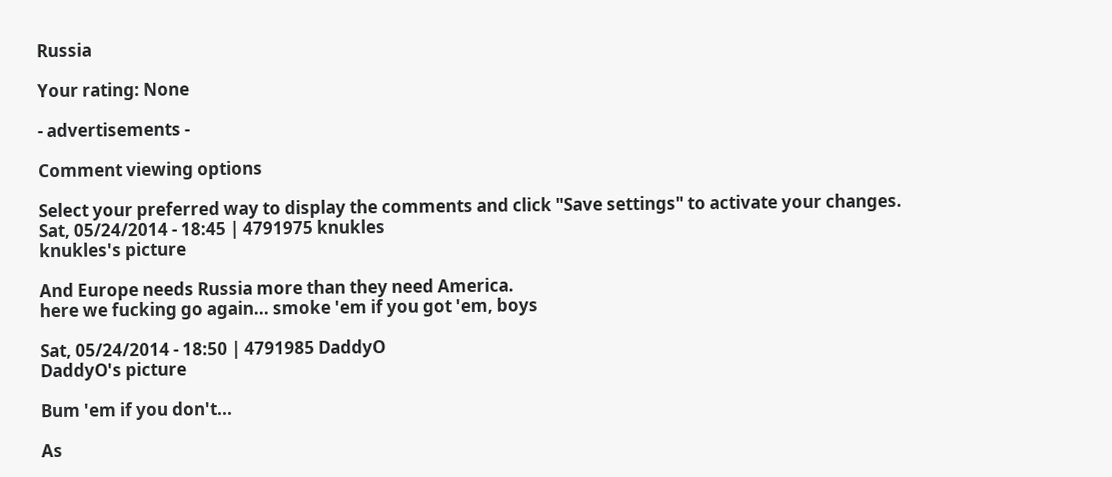Russia

Your rating: None

- advertisements -

Comment viewing options

Select your preferred way to display the comments and click "Save settings" to activate your changes.
Sat, 05/24/2014 - 18:45 | 4791975 knukles
knukles's picture

And Europe needs Russia more than they need America.
here we fucking go again... smoke 'em if you got 'em, boys

Sat, 05/24/2014 - 18:50 | 4791985 DaddyO
DaddyO's picture

Bum 'em if you don't...

As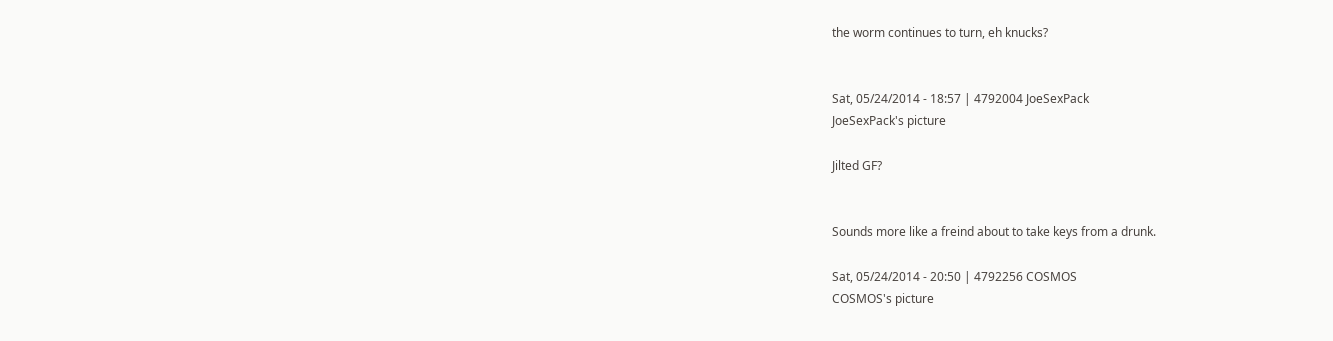the worm continues to turn, eh knucks?


Sat, 05/24/2014 - 18:57 | 4792004 JoeSexPack
JoeSexPack's picture

Jilted GF?


Sounds more like a freind about to take keys from a drunk.

Sat, 05/24/2014 - 20:50 | 4792256 COSMOS
COSMOS's picture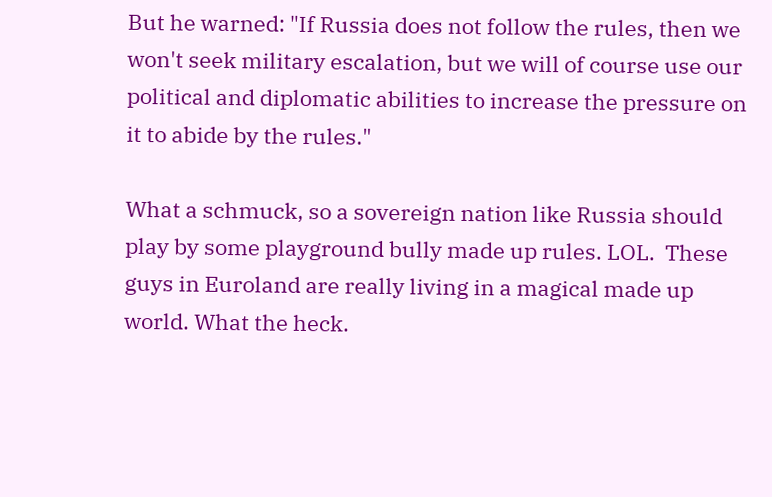But he warned: "If Russia does not follow the rules, then we won't seek military escalation, but we will of course use our political and diplomatic abilities to increase the pressure on it to abide by the rules."

What a schmuck, so a sovereign nation like Russia should play by some playground bully made up rules. LOL.  These guys in Euroland are really living in a magical made up world. What the heck.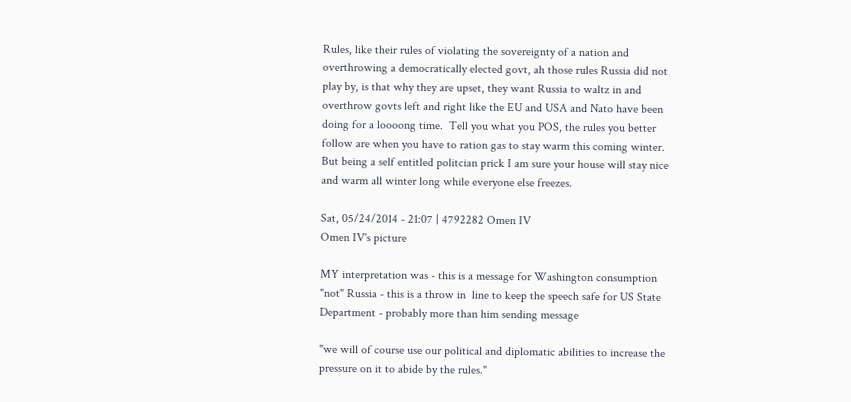Rules, like their rules of violating the sovereignty of a nation and overthrowing a democratically elected govt, ah those rules Russia did not play by, is that why they are upset, they want Russia to waltz in and overthrow govts left and right like the EU and USA and Nato have been doing for a loooong time.  Tell you what you POS, the rules you better follow are when you have to ration gas to stay warm this coming winter.  But being a self entitled politcian prick I am sure your house will stay nice and warm all winter long while everyone else freezes.

Sat, 05/24/2014 - 21:07 | 4792282 Omen IV
Omen IV's picture

MY interpretation was - this is a message for Washington consumption "not" Russia - this is a throw in  line to keep the speech safe for US State Department - probably more than him sending message

"we will of course use our political and diplomatic abilities to increase the pressure on it to abide by the rules."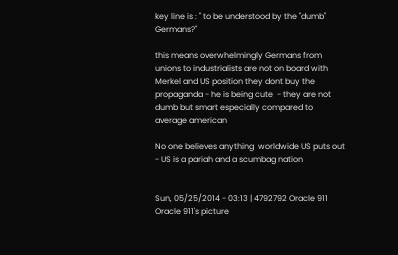key line is : " to be understood by the "dumb" Germans?"

this means overwhelmingly Germans from unions to industrialists are not on board with Merkel and US position they dont buy the propaganda - he is being cute  - they are not dumb but smart especially compared to average american

No one believes anything  worldwide US puts out - US is a pariah and a scumbag nation


Sun, 05/25/2014 - 03:13 | 4792792 Oracle 911
Oracle 911's picture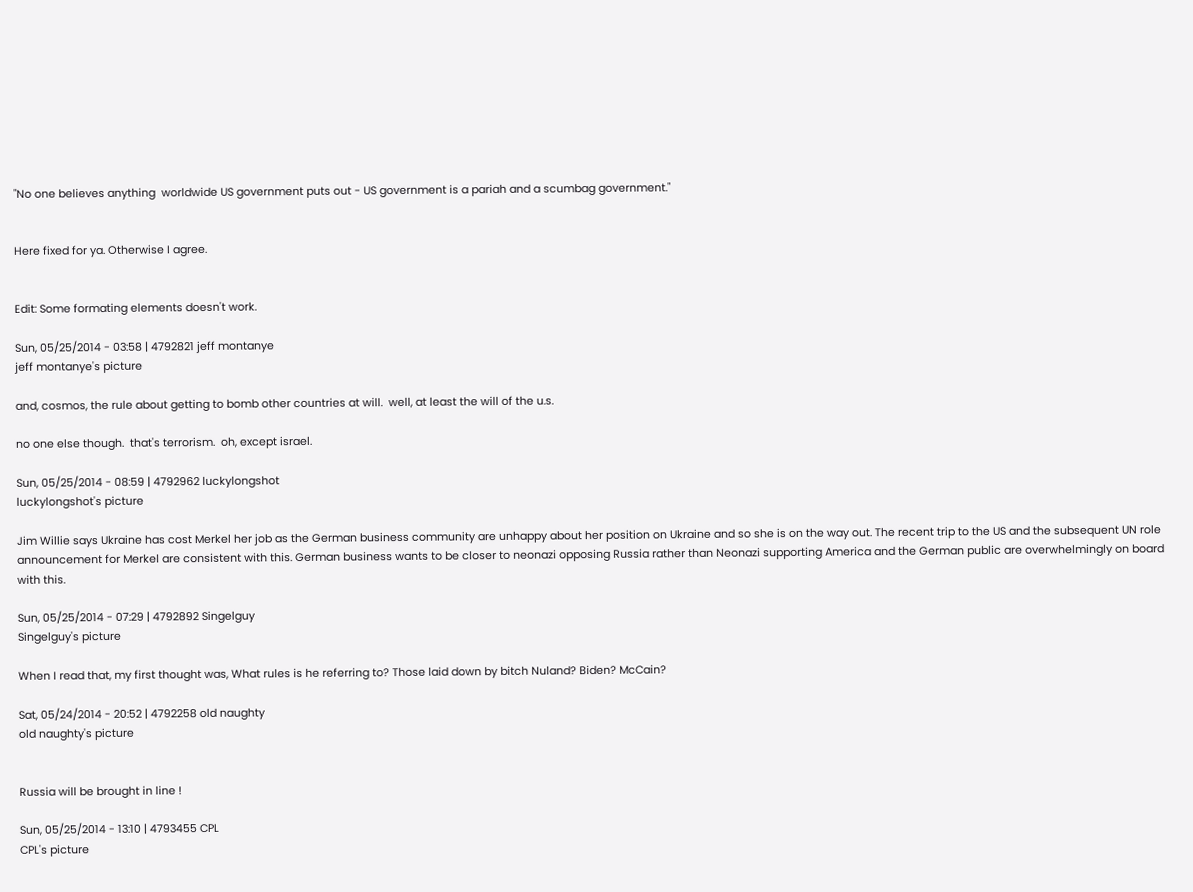"No one believes anything  worldwide US government puts out - US government is a pariah and a scumbag government."


Here fixed for ya. Otherwise I agree.


Edit: Some formating elements doesn't work.

Sun, 05/25/2014 - 03:58 | 4792821 jeff montanye
jeff montanye's picture

and, cosmos, the rule about getting to bomb other countries at will.  well, at least the will of the u.s.

no one else though.  that's terrorism.  oh, except israel.

Sun, 05/25/2014 - 08:59 | 4792962 luckylongshot
luckylongshot's picture

Jim Willie says Ukraine has cost Merkel her job as the German business community are unhappy about her position on Ukraine and so she is on the way out. The recent trip to the US and the subsequent UN role announcement for Merkel are consistent with this. German business wants to be closer to neonazi opposing Russia rather than Neonazi supporting America and the German public are overwhelmingly on board with this.

Sun, 05/25/2014 - 07:29 | 4792892 Singelguy
Singelguy's picture

When I read that, my first thought was, What rules is he referring to? Those laid down by bitch Nuland? Biden? McCain?

Sat, 05/24/2014 - 20:52 | 4792258 old naughty
old naughty's picture


Russia will be brought in line !

Sun, 05/25/2014 - 13:10 | 4793455 CPL
CPL's picture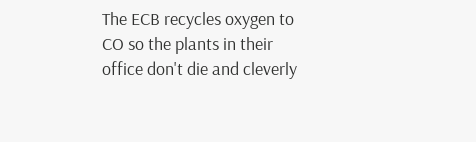The ECB recycles oxygen to CO so the plants in their office don't die and cleverly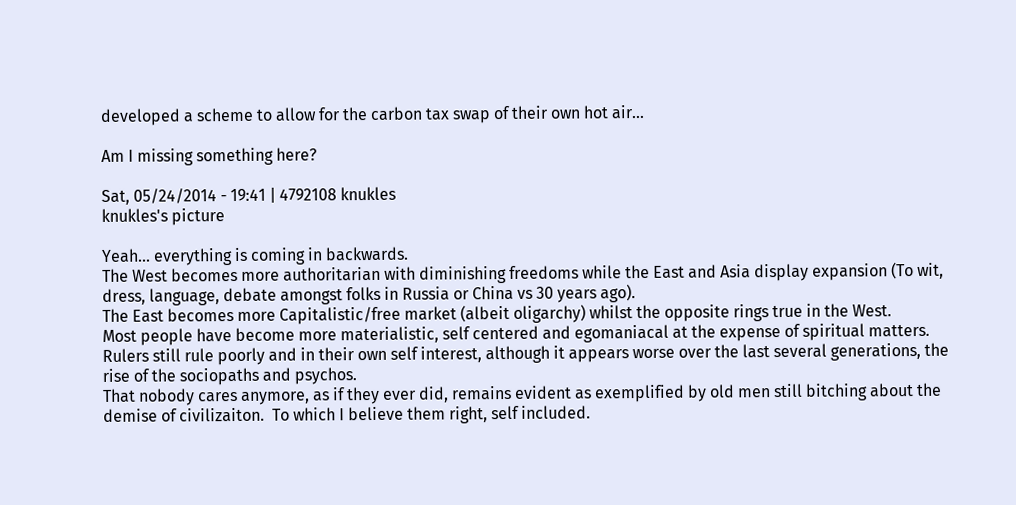developed a scheme to allow for the carbon tax swap of their own hot air...

Am I missing something here?

Sat, 05/24/2014 - 19:41 | 4792108 knukles
knukles's picture

Yeah... everything is coming in backwards.
The West becomes more authoritarian with diminishing freedoms while the East and Asia display expansion (To wit, dress, language, debate amongst folks in Russia or China vs 30 years ago).
The East becomes more Capitalistic/free market (albeit oligarchy) whilst the opposite rings true in the West.
Most people have become more materialistic, self centered and egomaniacal at the expense of spiritual matters.
Rulers still rule poorly and in their own self interest, although it appears worse over the last several generations, the rise of the sociopaths and psychos.
That nobody cares anymore, as if they ever did, remains evident as exemplified by old men still bitching about the demise of civilizaiton.  To which I believe them right, self included.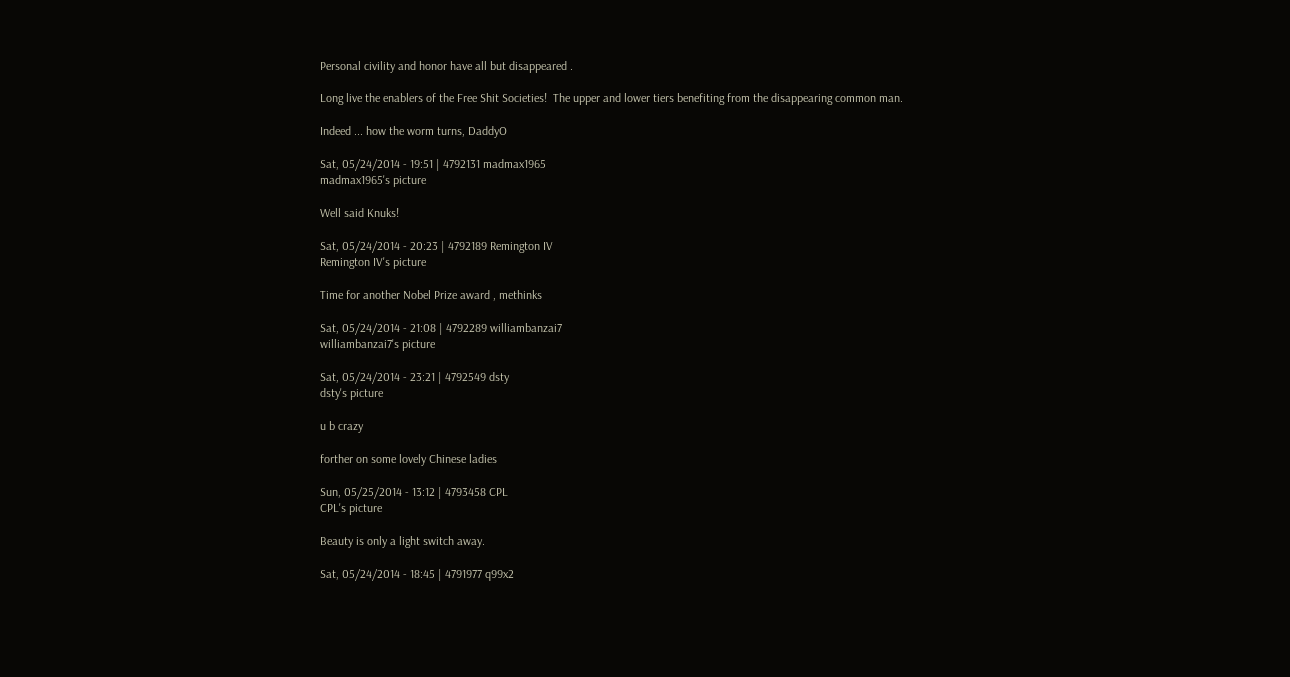Personal civility and honor have all but disappeared .

Long live the enablers of the Free Shit Societies!  The upper and lower tiers benefiting from the disappearing common man.

Indeed ... how the worm turns, DaddyO

Sat, 05/24/2014 - 19:51 | 4792131 madmax1965
madmax1965's picture

Well said Knuks!

Sat, 05/24/2014 - 20:23 | 4792189 Remington IV
Remington IV's picture

Time for another Nobel Prize award , methinks

Sat, 05/24/2014 - 21:08 | 4792289 williambanzai7
williambanzai7's picture

Sat, 05/24/2014 - 23:21 | 4792549 dsty
dsty's picture

u b crazy

forther on some lovely Chinese ladies

Sun, 05/25/2014 - 13:12 | 4793458 CPL
CPL's picture

Beauty is only a light switch away.

Sat, 05/24/2014 - 18:45 | 4791977 q99x2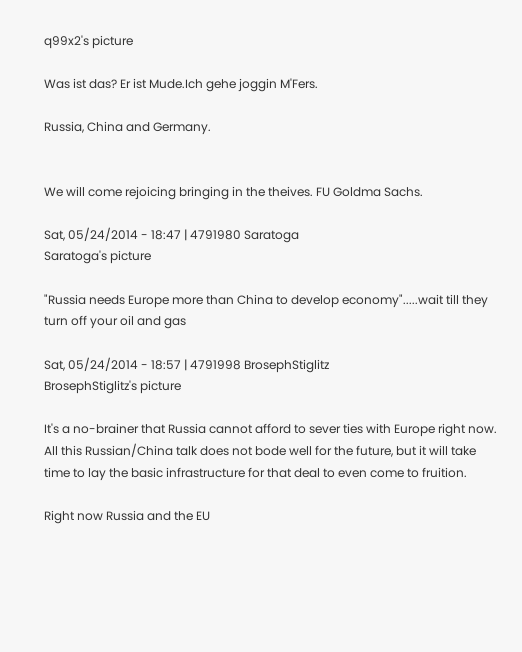q99x2's picture

Was ist das? Er ist Mude.Ich gehe joggin M'Fers.

Russia, China and Germany.


We will come rejoicing bringing in the theives. FU Goldma Sachs.

Sat, 05/24/2014 - 18:47 | 4791980 Saratoga
Saratoga's picture

"Russia needs Europe more than China to develop economy".....wait till they turn off your oil and gas

Sat, 05/24/2014 - 18:57 | 4791998 BrosephStiglitz
BrosephStiglitz's picture

It's a no-brainer that Russia cannot afford to sever ties with Europe right now.  All this Russian/China talk does not bode well for the future, but it will take time to lay the basic infrastructure for that deal to even come to fruition.

Right now Russia and the EU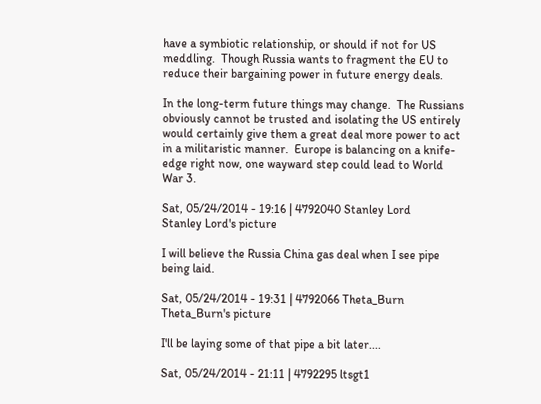have a symbiotic relationship, or should if not for US meddling.  Though Russia wants to fragment the EU to reduce their bargaining power in future energy deals.

In the long-term future things may change.  The Russians obviously cannot be trusted and isolating the US entirely would certainly give them a great deal more power to act in a militaristic manner.  Europe is balancing on a knife-edge right now, one wayward step could lead to World War 3.

Sat, 05/24/2014 - 19:16 | 4792040 Stanley Lord
Stanley Lord's picture

I will believe the Russia China gas deal when I see pipe being laid.

Sat, 05/24/2014 - 19:31 | 4792066 Theta_Burn
Theta_Burn's picture

I'll be laying some of that pipe a bit later....

Sat, 05/24/2014 - 21:11 | 4792295 ltsgt1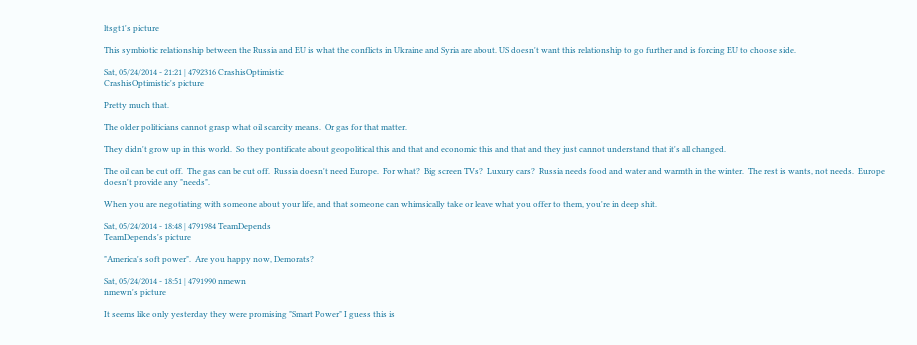ltsgt1's picture

This symbiotic relationship between the Russia and EU is what the conflicts in Ukraine and Syria are about. US doesn't want this relationship to go further and is forcing EU to choose side.

Sat, 05/24/2014 - 21:21 | 4792316 CrashisOptimistic
CrashisOptimistic's picture

Pretty much that.

The older politicians cannot grasp what oil scarcity means.  Or gas for that matter.

They didn't grow up in this world.  So they pontificate about geopolitical this and that and economic this and that and they just cannot understand that it's all changed.

The oil can be cut off.  The gas can be cut off.  Russia doesn't need Europe.  For what?  Big screen TVs?  Luxury cars?  Russia needs food and water and warmth in the winter.  The rest is wants, not needs.  Europe doesn't provide any "needs".

When you are negotiating with someone about your life, and that someone can whimsically take or leave what you offer to them, you're in deep shit.

Sat, 05/24/2014 - 18:48 | 4791984 TeamDepends
TeamDepends's picture

"America's soft power".  Are you happy now, Demorats?

Sat, 05/24/2014 - 18:51 | 4791990 nmewn
nmewn's picture

It seems like only yesterday they were promising "Smart Power" I guess this is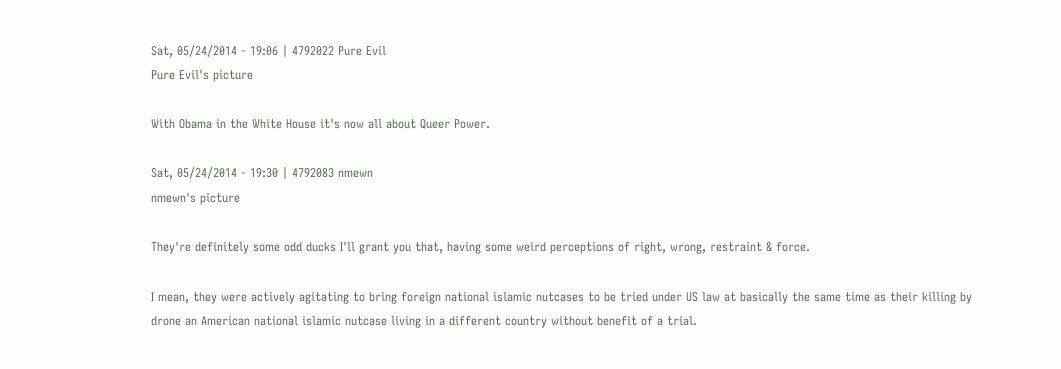Sat, 05/24/2014 - 19:06 | 4792022 Pure Evil
Pure Evil's picture

With Obama in the White House it's now all about Queer Power.

Sat, 05/24/2014 - 19:30 | 4792083 nmewn
nmewn's picture

They're definitely some odd ducks I'll grant you that, having some weird perceptions of right, wrong, restraint & force.

I mean, they were actively agitating to bring foreign national islamic nutcases to be tried under US law at basically the same time as their killing by drone an American national islamic nutcase living in a different country without benefit of a trial.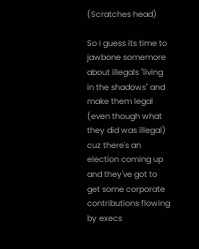(Scratches head)

So I guess its time to jawbone somemore about illegals "living in the shadows" and make them legal (even though what they did was illegal) cuz there's an election coming up and they've got to get some corporate contributions flowing by execs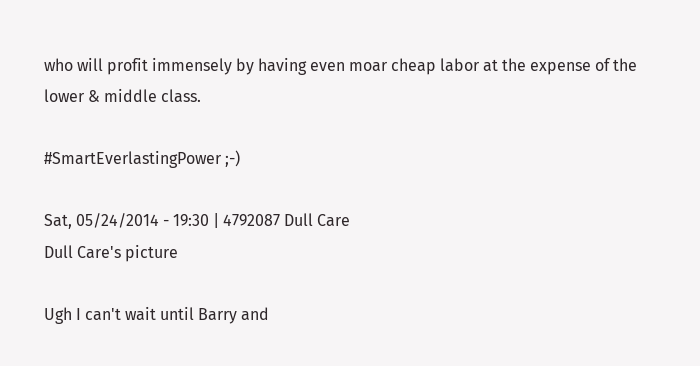who will profit immensely by having even moar cheap labor at the expense of the lower & middle class.

#SmartEverlastingPower ;-)

Sat, 05/24/2014 - 19:30 | 4792087 Dull Care
Dull Care's picture

Ugh I can't wait until Barry and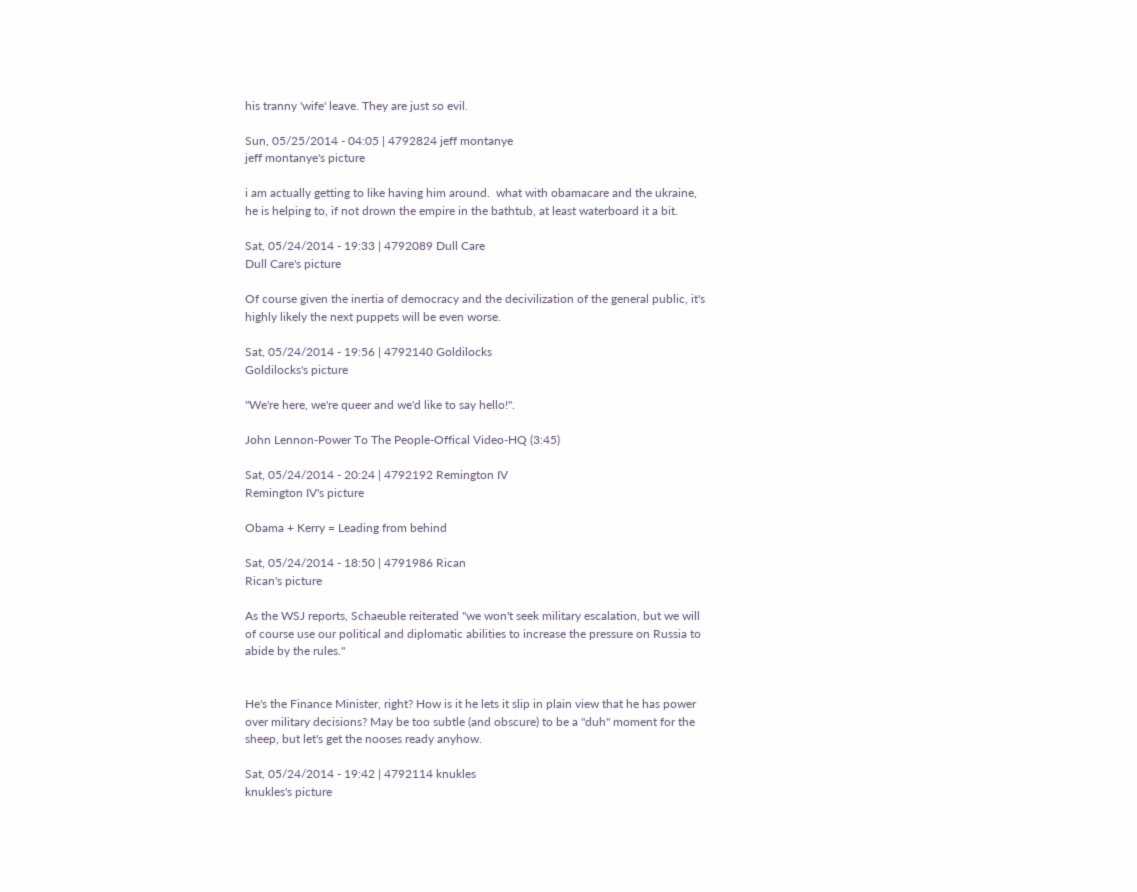his tranny 'wife' leave. They are just so evil.

Sun, 05/25/2014 - 04:05 | 4792824 jeff montanye
jeff montanye's picture

i am actually getting to like having him around.  what with obamacare and the ukraine, he is helping to, if not drown the empire in the bathtub, at least waterboard it a bit.

Sat, 05/24/2014 - 19:33 | 4792089 Dull Care
Dull Care's picture

Of course given the inertia of democracy and the decivilization of the general public, it's highly likely the next puppets will be even worse.

Sat, 05/24/2014 - 19:56 | 4792140 Goldilocks
Goldilocks's picture

"We're here, we're queer and we'd like to say hello!".

John Lennon-Power To The People-Offical Video-HQ (3:45)

Sat, 05/24/2014 - 20:24 | 4792192 Remington IV
Remington IV's picture

Obama + Kerry = Leading from behind

Sat, 05/24/2014 - 18:50 | 4791986 Rican
Rican's picture

As the WSJ reports, Schaeuble reiterated "we won't seek military escalation, but we will of course use our political and diplomatic abilities to increase the pressure on Russia to abide by the rules."


He's the Finance Minister, right? How is it he lets it slip in plain view that he has power over military decisions? May be too subtle (and obscure) to be a "duh" moment for the sheep, but let's get the nooses ready anyhow.

Sat, 05/24/2014 - 19:42 | 4792114 knukles
knukles's picture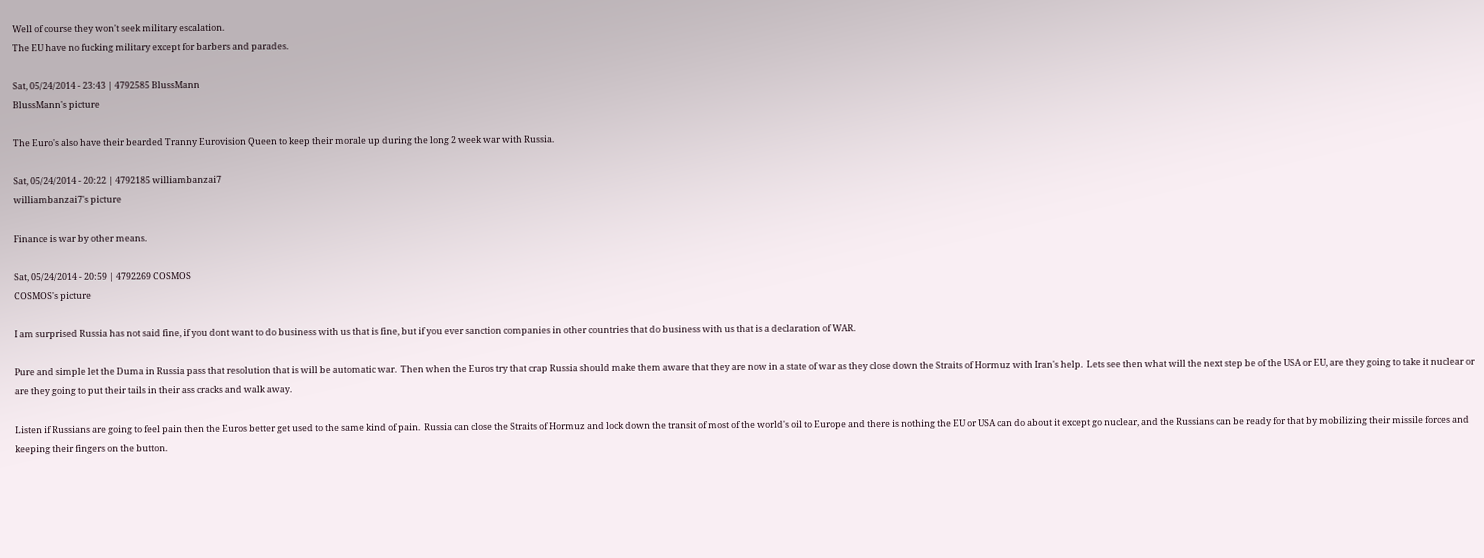Well of course they won't seek military escalation.
The EU have no fucking military except for barbers and parades.

Sat, 05/24/2014 - 23:43 | 4792585 BlussMann
BlussMann's picture

The Euro's also have their bearded Tranny Eurovision Queen to keep their morale up during the long 2 week war with Russia.

Sat, 05/24/2014 - 20:22 | 4792185 williambanzai7
williambanzai7's picture

Finance is war by other means.

Sat, 05/24/2014 - 20:59 | 4792269 COSMOS
COSMOS's picture

I am surprised Russia has not said fine, if you dont want to do business with us that is fine, but if you ever sanction companies in other countries that do business with us that is a declaration of WAR.

Pure and simple let the Duma in Russia pass that resolution that is will be automatic war.  Then when the Euros try that crap Russia should make them aware that they are now in a state of war as they close down the Straits of Hormuz with Iran's help.  Lets see then what will the next step be of the USA or EU, are they going to take it nuclear or are they going to put their tails in their ass cracks and walk away.

Listen if Russians are going to feel pain then the Euros better get used to the same kind of pain.  Russia can close the Straits of Hormuz and lock down the transit of most of the world's oil to Europe and there is nothing the EU or USA can do about it except go nuclear, and the Russians can be ready for that by mobilizing their missile forces and keeping their fingers on the button.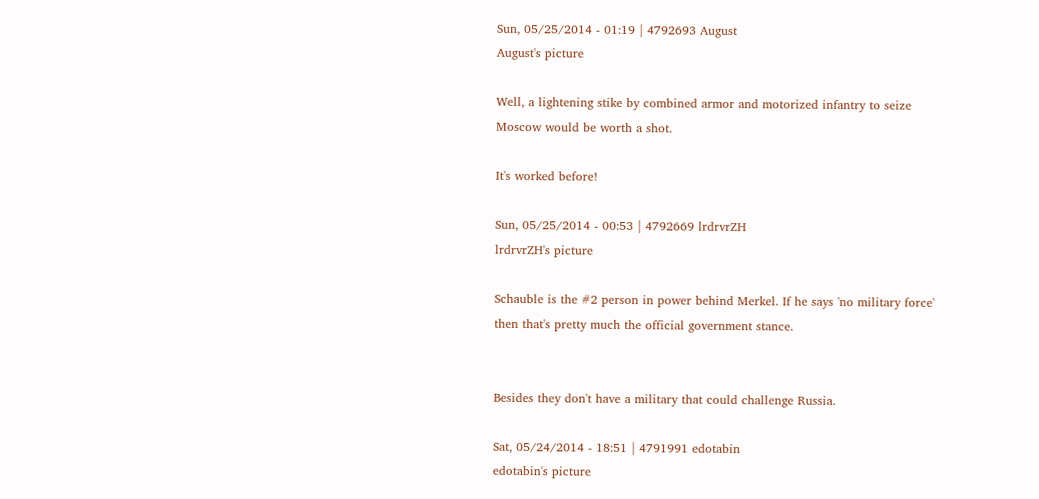Sun, 05/25/2014 - 01:19 | 4792693 August
August's picture

Well, a lightening stike by combined armor and motorized infantry to seize Moscow would be worth a shot.

It's worked before!

Sun, 05/25/2014 - 00:53 | 4792669 lrdrvrZH
lrdrvrZH's picture

Schauble is the #2 person in power behind Merkel. If he says 'no military force' then that's pretty much the official government stance.


Besides they don't have a military that could challenge Russia.

Sat, 05/24/2014 - 18:51 | 4791991 edotabin
edotabin's picture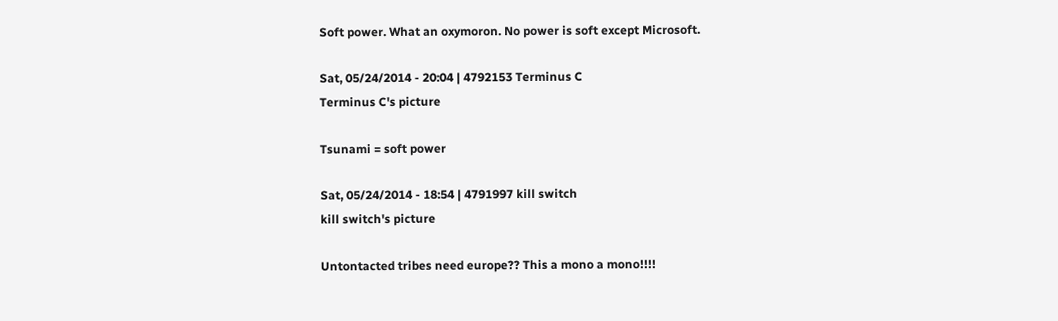Soft power. What an oxymoron. No power is soft except Microsoft.

Sat, 05/24/2014 - 20:04 | 4792153 Terminus C
Terminus C's picture

Tsunami = soft power

Sat, 05/24/2014 - 18:54 | 4791997 kill switch
kill switch's picture

Untontacted tribes need europe?? This a mono a mono!!!!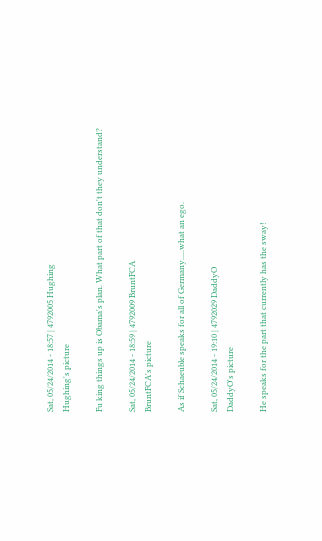Sat, 05/24/2014 - 18:57 | 4792005 Hughing
Hughing's picture

Fu king things up is Obama's plan. What part of that don't they understand?

Sat, 05/24/2014 - 18:59 | 4792009 BruntFCA
BruntFCA's picture

As if Schaeuble speaks for all of Germany.....what an ego.

Sat, 05/24/2014 - 19:10 | 4792029 DaddyO
DaddyO's picture

He speaks for the part that currently has the sway!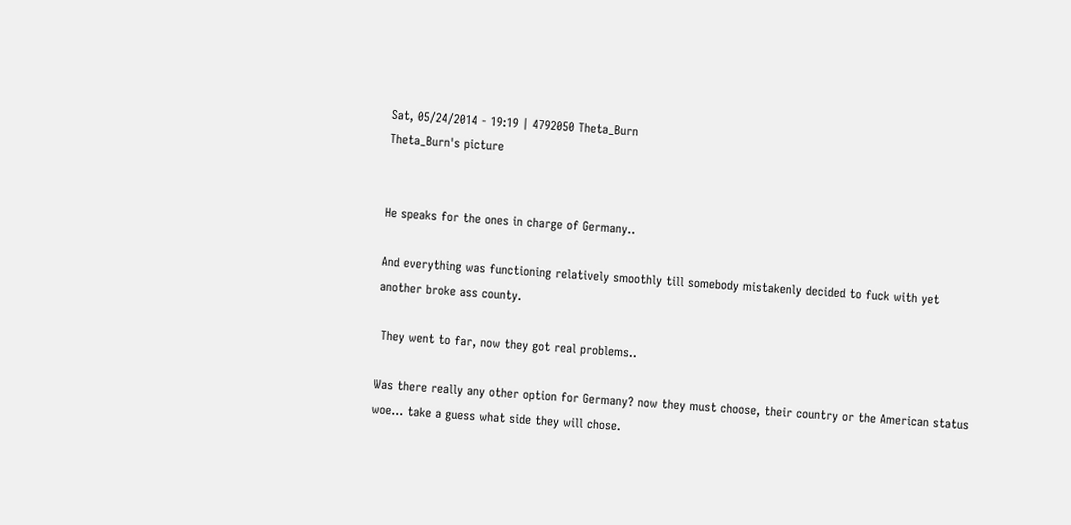Sat, 05/24/2014 - 19:19 | 4792050 Theta_Burn
Theta_Burn's picture


He speaks for the ones in charge of Germany..

And everything was functioning relatively smoothly till somebody mistakenly decided to fuck with yet another broke ass county.

 They went to far, now they got real problems..

Was there really any other option for Germany? now they must choose, their country or the American status woe... take a guess what side they will chose.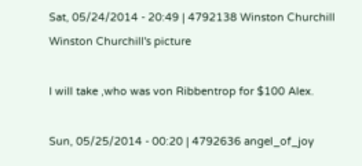Sat, 05/24/2014 - 20:49 | 4792138 Winston Churchill
Winston Churchill's picture

I will take ,who was von Ribbentrop for $100 Alex.

Sun, 05/25/2014 - 00:20 | 4792636 angel_of_joy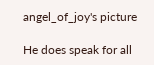angel_of_joy's picture

He does speak for all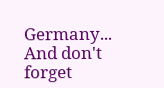Germany...  And don't forget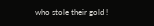who stole their gold !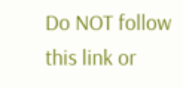Do NOT follow this link or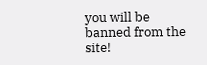you will be banned from the site!